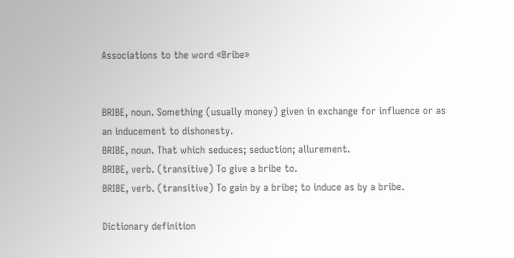Associations to the word «Bribe»


BRIBE, noun. Something (usually money) given in exchange for influence or as an inducement to dishonesty.
BRIBE, noun. That which seduces; seduction; allurement.
BRIBE, verb. (transitive) To give a bribe to.
BRIBE, verb. (transitive) To gain by a bribe; to induce as by a bribe.

Dictionary definition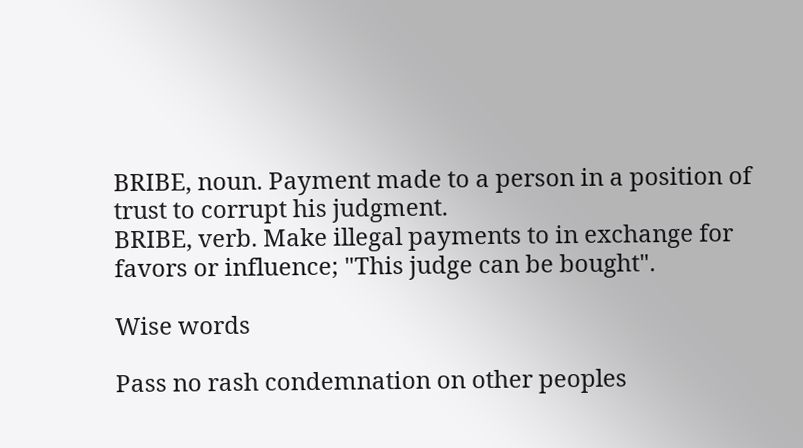BRIBE, noun. Payment made to a person in a position of trust to corrupt his judgment.
BRIBE, verb. Make illegal payments to in exchange for favors or influence; "This judge can be bought".

Wise words

Pass no rash condemnation on other peoples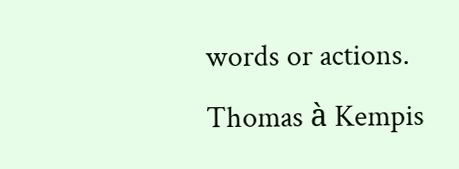words or actions.
Thomas à Kempis